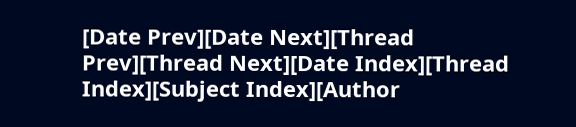[Date Prev][Date Next][Thread Prev][Thread Next][Date Index][Thread Index][Subject Index][Author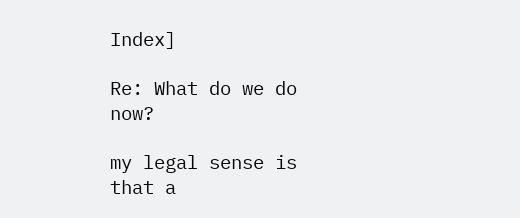Index]

Re: What do we do now?

my legal sense is that a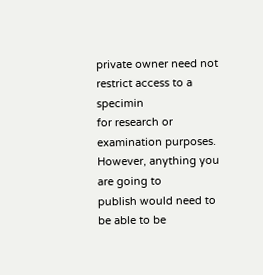private owner need not restrict access to a specimin
for research or examination purposes.  However, anything you are going to
publish would need to be able to be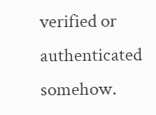verified or authenticated somehow.